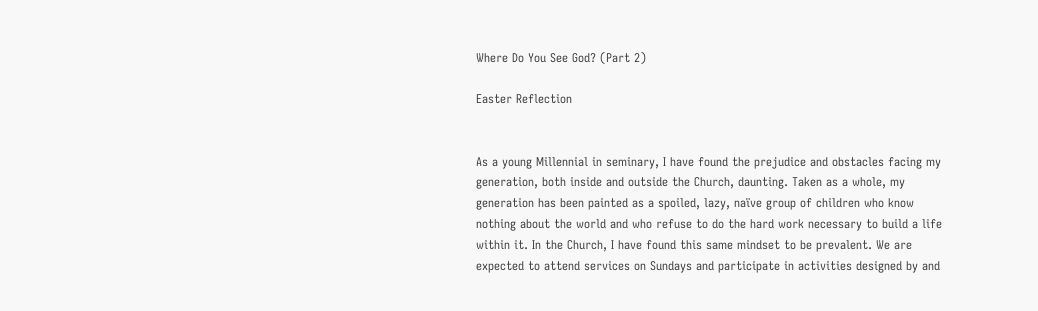Where Do You See God? (Part 2)

Easter Reflection


As a young Millennial in seminary, I have found the prejudice and obstacles facing my generation, both inside and outside the Church, daunting. Taken as a whole, my generation has been painted as a spoiled, lazy, naïve group of children who know nothing about the world and who refuse to do the hard work necessary to build a life within it. In the Church, I have found this same mindset to be prevalent. We are expected to attend services on Sundays and participate in activities designed by and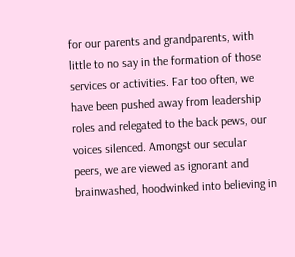for our parents and grandparents, with little to no say in the formation of those services or activities. Far too often, we have been pushed away from leadership roles and relegated to the back pews, our voices silenced. Amongst our secular peers, we are viewed as ignorant and brainwashed, hoodwinked into believing in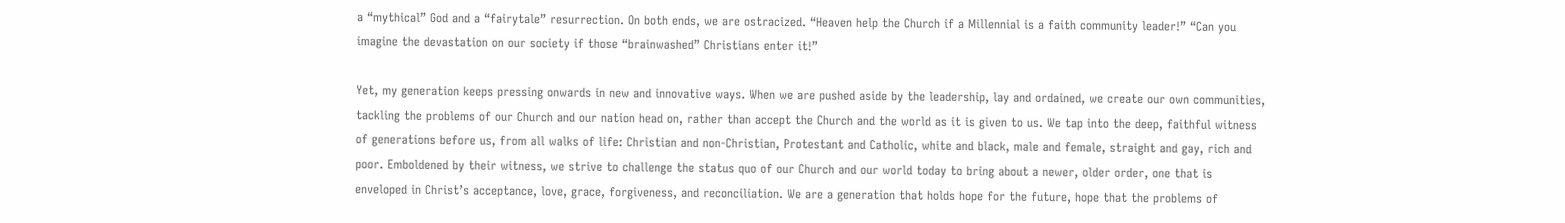a “mythical” God and a “fairytale” resurrection. On both ends, we are ostracized. “Heaven help the Church if a Millennial is a faith community leader!” “Can you imagine the devastation on our society if those “brainwashed” Christians enter it!”

Yet, my generation keeps pressing onwards in new and innovative ways. When we are pushed aside by the leadership, lay and ordained, we create our own communities, tackling the problems of our Church and our nation head on, rather than accept the Church and the world as it is given to us. We tap into the deep, faithful witness of generations before us, from all walks of life: Christian and non-Christian, Protestant and Catholic, white and black, male and female, straight and gay, rich and poor. Emboldened by their witness, we strive to challenge the status quo of our Church and our world today to bring about a newer, older order, one that is enveloped in Christ’s acceptance, love, grace, forgiveness, and reconciliation. We are a generation that holds hope for the future, hope that the problems of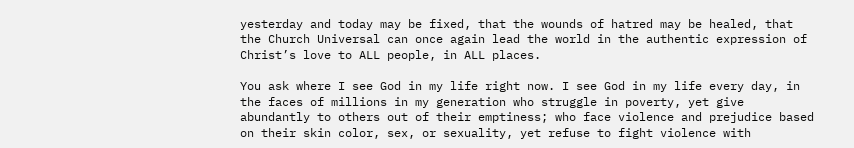yesterday and today may be fixed, that the wounds of hatred may be healed, that the Church Universal can once again lead the world in the authentic expression of Christ’s love to ALL people, in ALL places.

You ask where I see God in my life right now. I see God in my life every day, in the faces of millions in my generation who struggle in poverty, yet give abundantly to others out of their emptiness; who face violence and prejudice based on their skin color, sex, or sexuality, yet refuse to fight violence with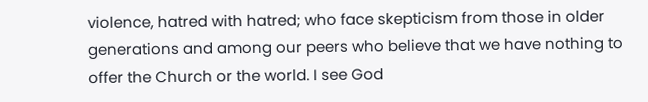violence, hatred with hatred; who face skepticism from those in older generations and among our peers who believe that we have nothing to offer the Church or the world. I see God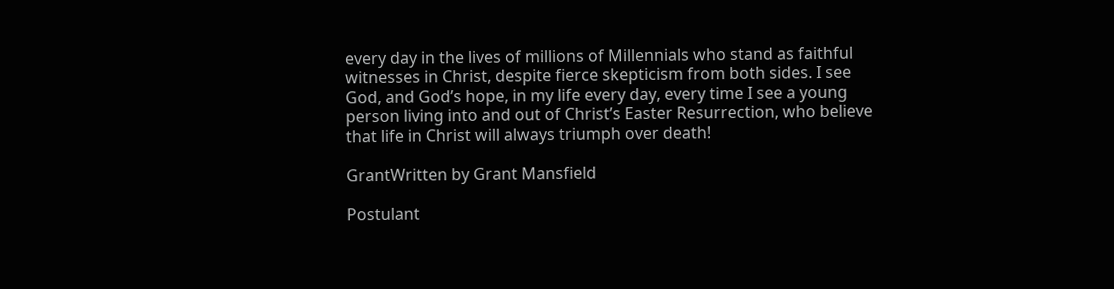every day in the lives of millions of Millennials who stand as faithful witnesses in Christ, despite fierce skepticism from both sides. I see God, and God’s hope, in my life every day, every time I see a young person living into and out of Christ’s Easter Resurrection, who believe that life in Christ will always triumph over death!

GrantWritten by Grant Mansfield

Postulant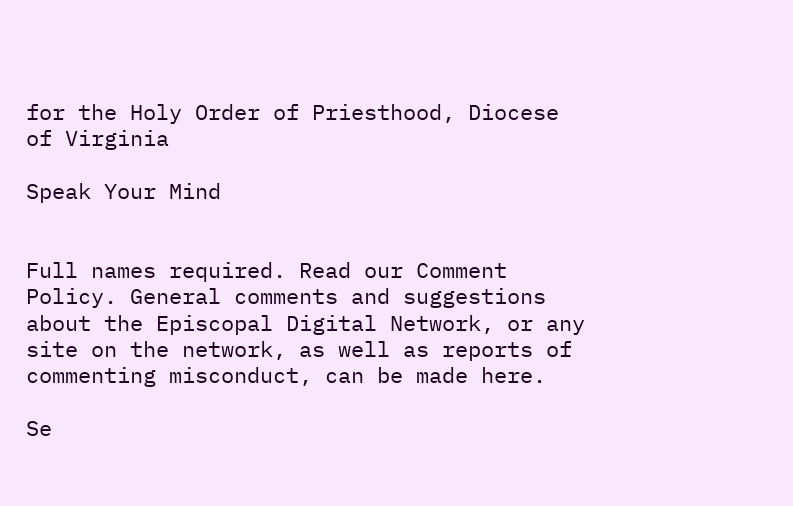for the Holy Order of Priesthood, Diocese of Virginia

Speak Your Mind


Full names required. Read our Comment Policy. General comments and suggestions about the Episcopal Digital Network, or any site on the network, as well as reports of commenting misconduct, can be made here.

Se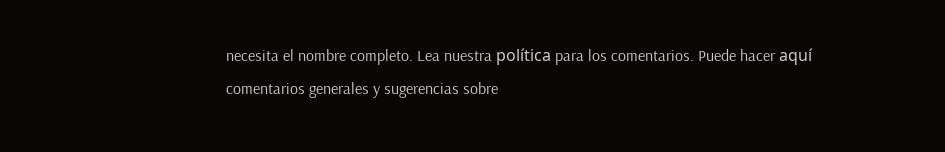necesita el nombre completo. Lea nuestra política para los comentarios. Puede hacer aquí comentarios generales y sugerencias sobre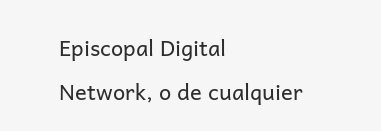Episcopal Digital Network, o de cualquier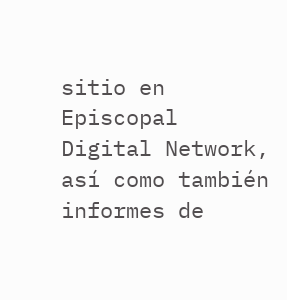sitio en Episcopal Digital Network, así como también informes de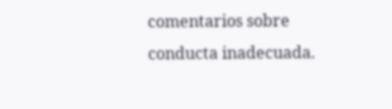comentarios sobre conducta inadecuada.